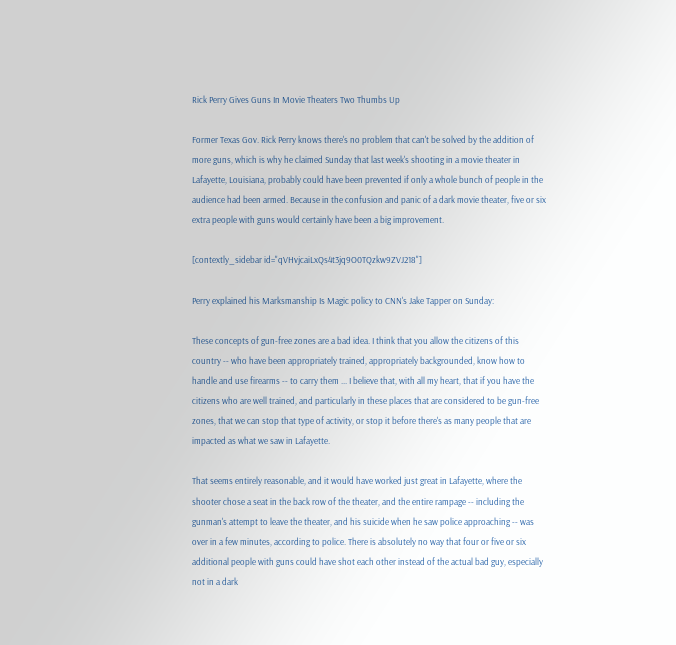Rick Perry Gives Guns In Movie Theaters Two Thumbs Up

Former Texas Gov. Rick Perry knows there's no problem that can't be solved by the addition of more guns, which is why he claimed Sunday that last week's shooting in a movie theater in Lafayette, Louisiana, probably could have been prevented if only a whole bunch of people in the audience had been armed. Because in the confusion and panic of a dark movie theater, five or six extra people with guns would certainly have been a big improvement.

[contextly_sidebar id="qVHvjcaiLxQs4t3jq9O0TQzkw9ZVJ218"]

Perry explained his Marksmanship Is Magic policy to CNN's Jake Tapper on Sunday:

These concepts of gun-free zones are a bad idea. I think that you allow the citizens of this country -- who have been appropriately trained, appropriately backgrounded, know how to handle and use firearms -- to carry them ... I believe that, with all my heart, that if you have the citizens who are well trained, and particularly in these places that are considered to be gun-free zones, that we can stop that type of activity, or stop it before there's as many people that are impacted as what we saw in Lafayette.

That seems entirely reasonable, and it would have worked just great in Lafayette, where the shooter chose a seat in the back row of the theater, and the entire rampage -- including the gunman's attempt to leave the theater, and his suicide when he saw police approaching -- was over in a few minutes, according to police. There is absolutely no way that four or five or six additional people with guns could have shot each other instead of the actual bad guy, especially not in a dark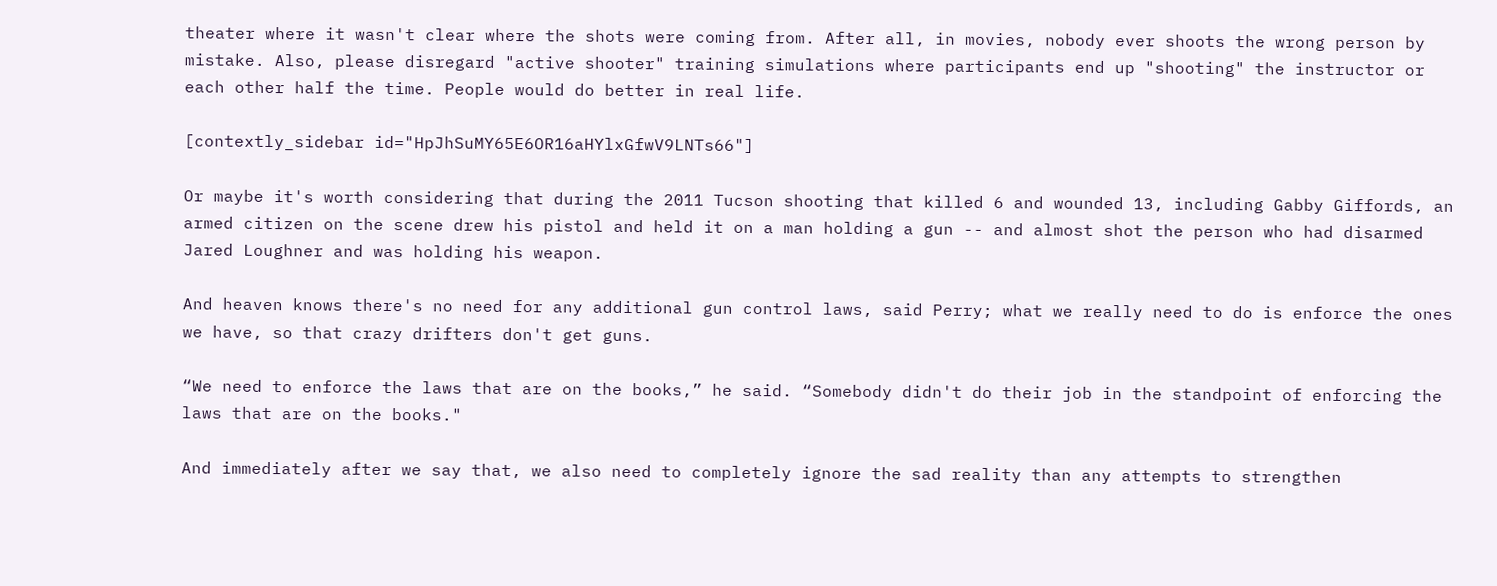theater where it wasn't clear where the shots were coming from. After all, in movies, nobody ever shoots the wrong person by mistake. Also, please disregard "active shooter" training simulations where participants end up "shooting" the instructor or each other half the time. People would do better in real life.

[contextly_sidebar id="HpJhSuMY65E6OR16aHYlxGfwV9LNTs66"]

Or maybe it's worth considering that during the 2011 Tucson shooting that killed 6 and wounded 13, including Gabby Giffords, an armed citizen on the scene drew his pistol and held it on a man holding a gun -- and almost shot the person who had disarmed Jared Loughner and was holding his weapon.

And heaven knows there's no need for any additional gun control laws, said Perry; what we really need to do is enforce the ones we have, so that crazy drifters don't get guns.

“We need to enforce the laws that are on the books,” he said. “Somebody didn't do their job in the standpoint of enforcing the laws that are on the books."

And immediately after we say that, we also need to completely ignore the sad reality than any attempts to strengthen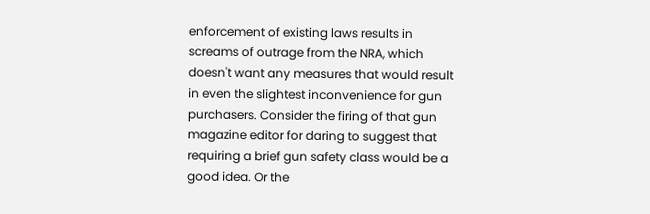enforcement of existing laws results in screams of outrage from the NRA, which doesn't want any measures that would result in even the slightest inconvenience for gun purchasers. Consider the firing of that gun magazine editor for daring to suggest that requiring a brief gun safety class would be a good idea. Or the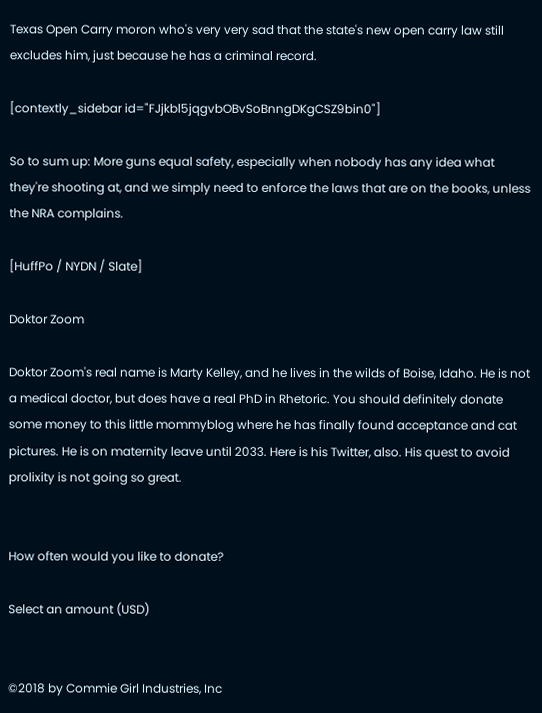Texas Open Carry moron who's very very sad that the state's new open carry law still excludes him, just because he has a criminal record.

[contextly_sidebar id="FJjkbl5jqgvbOBvSoBnngDKgCSZ9bin0"]

So to sum up: More guns equal safety, especially when nobody has any idea what they're shooting at, and we simply need to enforce the laws that are on the books, unless the NRA complains.

[HuffPo / NYDN / Slate]

Doktor Zoom

Doktor Zoom's real name is Marty Kelley, and he lives in the wilds of Boise, Idaho. He is not a medical doctor, but does have a real PhD in Rhetoric. You should definitely donate some money to this little mommyblog where he has finally found acceptance and cat pictures. He is on maternity leave until 2033. Here is his Twitter, also. His quest to avoid prolixity is not going so great.


How often would you like to donate?

Select an amount (USD)


©2018 by Commie Girl Industries, Inc